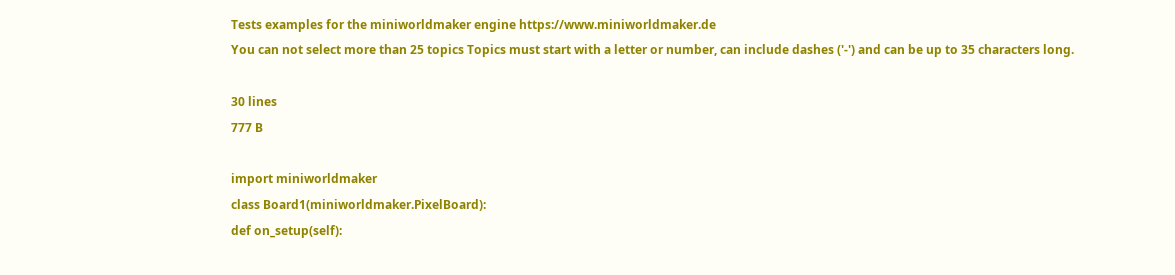Tests examples for the miniworldmaker engine https://www.miniworldmaker.de
You can not select more than 25 topics Topics must start with a letter or number, can include dashes ('-') and can be up to 35 characters long.

30 lines
777 B

import miniworldmaker
class Board1(miniworldmaker.PixelBoard):
def on_setup(self):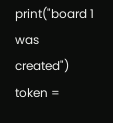print("board 1 was created")
token =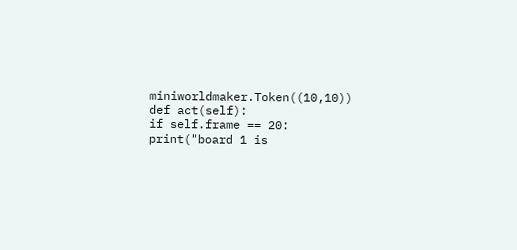miniworldmaker.Token((10,10))
def act(self):
if self.frame == 20:
print("board 1 is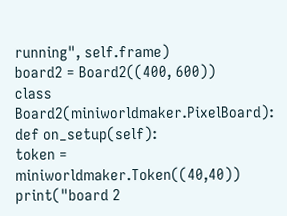running", self.frame)
board2 = Board2((400, 600))
class Board2(miniworldmaker.PixelBoard):
def on_setup(self):
token = miniworldmaker.Token((40,40))
print("board 2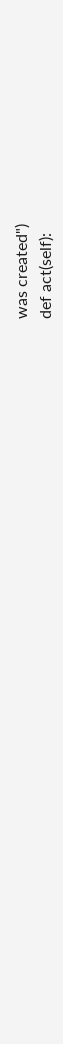was created")
def act(self):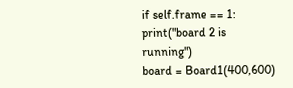if self.frame == 1:
print("board 2 is running")
board = Board1(400,600)